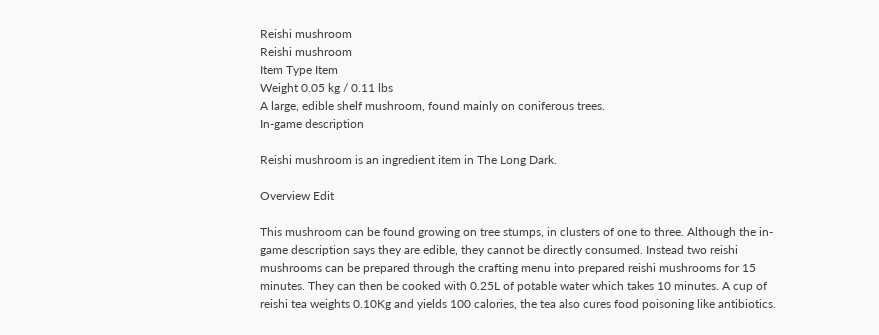Reishi mushroom
Reishi mushroom
Item Type Item
Weight 0.05 kg / 0.11 lbs
A large, edible shelf mushroom, found mainly on coniferous trees.
In-game description

Reishi mushroom is an ingredient item in The Long Dark.

Overview Edit

This mushroom can be found growing on tree stumps, in clusters of one to three. Although the in-game description says they are edible, they cannot be directly consumed. Instead two reishi mushrooms can be prepared through the crafting menu into prepared reishi mushrooms for 15 minutes. They can then be cooked with 0.25L of potable water which takes 10 minutes. A cup of reishi tea weights 0.10Kg and yields 100 calories, the tea also cures food poisoning like antibiotics.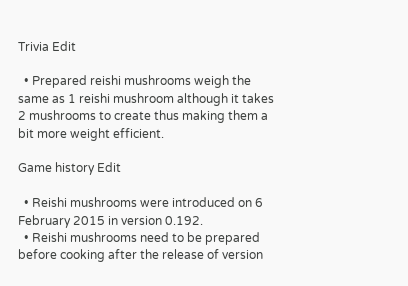Trivia Edit

  • Prepared reishi mushrooms weigh the same as 1 reishi mushroom although it takes 2 mushrooms to create thus making them a bit more weight efficient.

Game history Edit

  • Reishi mushrooms were introduced on 6 February 2015 in version 0.192.
  • Reishi mushrooms need to be prepared before cooking after the release of version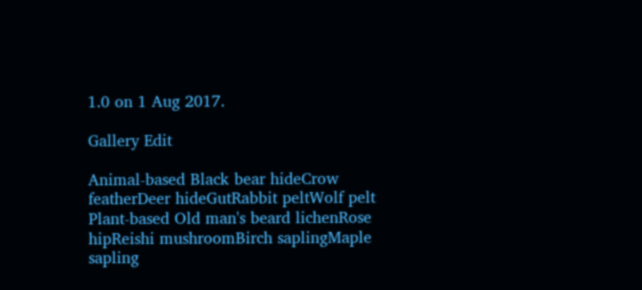1.0 on 1 Aug 2017.

Gallery Edit

Animal-based Black bear hideCrow featherDeer hideGutRabbit peltWolf pelt
Plant-based Old man's beard lichenRose hipReishi mushroomBirch saplingMaple sapling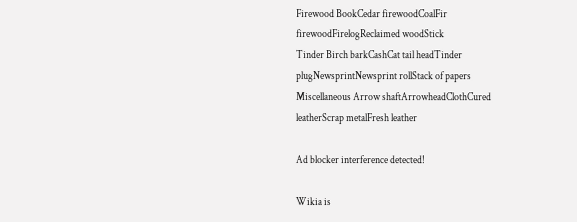Firewood BookCedar firewoodCoalFir firewoodFirelogReclaimed woodStick
Tinder Birch barkCashCat tail headTinder plugNewsprintNewsprint rollStack of papers
Miscellaneous Arrow shaftArrowheadClothCured leatherScrap metalFresh leather

Ad blocker interference detected!

Wikia is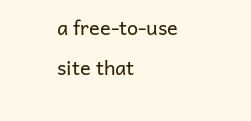a free-to-use site that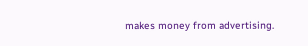makes money from advertising.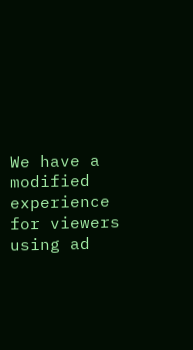We have a modified experience for viewers using ad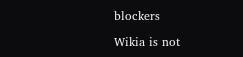blockers

Wikia is not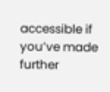accessible if you’ve made further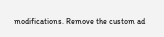modifications. Remove the custom ad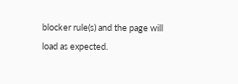blocker rule(s) and the page will load as expected.